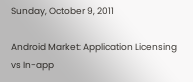Sunday, October 9, 2011

Android Market: Application Licensing vs In-app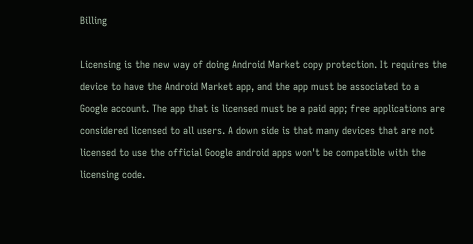Billing

Licensing is the new way of doing Android Market copy protection. It requires the device to have the Android Market app, and the app must be associated to a Google account. The app that is licensed must be a paid app; free applications are considered licensed to all users. A down side is that many devices that are not licensed to use the official Google android apps won't be compatible with the licensing code.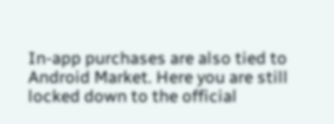In-app purchases are also tied to Android Market. Here you are still locked down to the official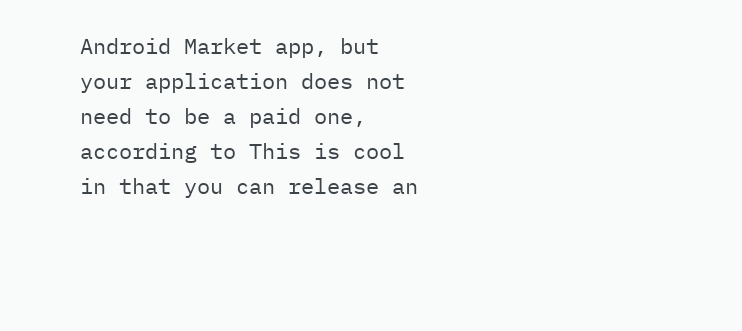Android Market app, but your application does not need to be a paid one, according to This is cool in that you can release an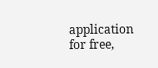application for free,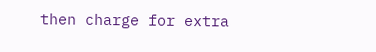then charge for extra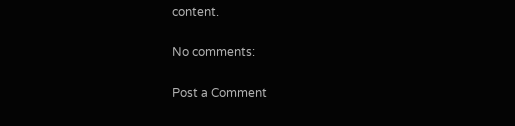content.

No comments:

Post a Comment